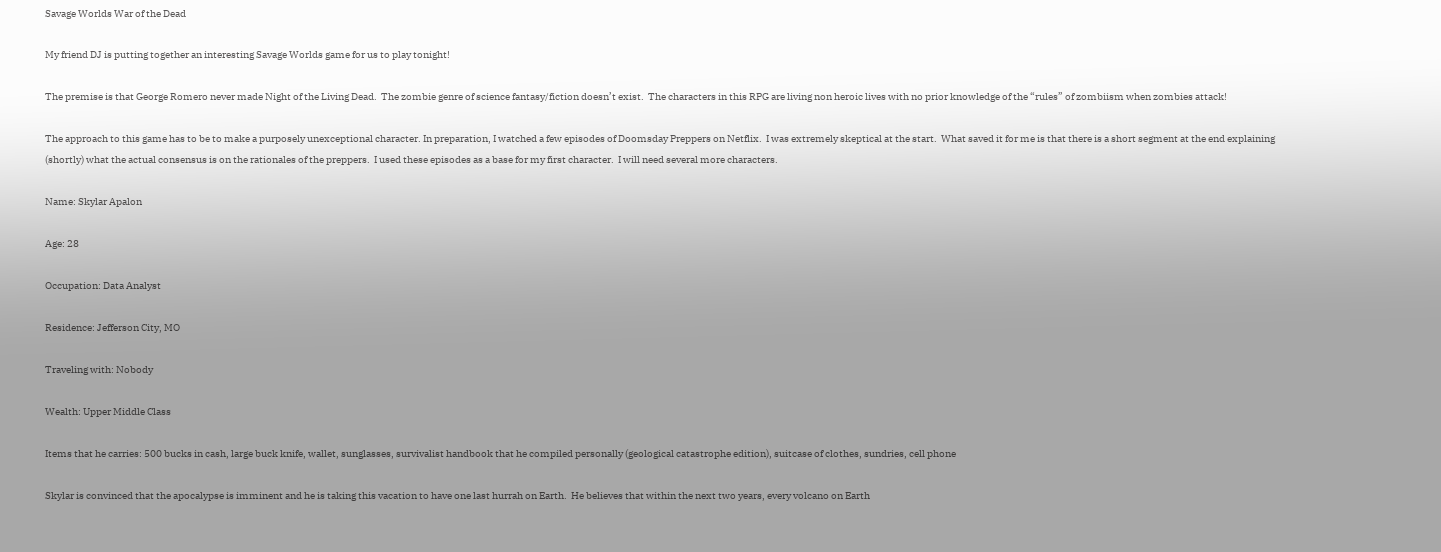Savage Worlds War of the Dead

My friend DJ is putting together an interesting Savage Worlds game for us to play tonight!

The premise is that George Romero never made Night of the Living Dead.  The zombie genre of science fantasy/fiction doesn’t exist.  The characters in this RPG are living non heroic lives with no prior knowledge of the “rules” of zombiism when zombies attack!

The approach to this game has to be to make a purposely unexceptional character. In preparation, I watched a few episodes of Doomsday Preppers on Netflix.  I was extremely skeptical at the start.  What saved it for me is that there is a short segment at the end explaining (shortly) what the actual consensus is on the rationales of the preppers.  I used these episodes as a base for my first character.  I will need several more characters.

Name: Skylar Apalon

Age: 28

Occupation: Data Analyst

Residence: Jefferson City, MO

Traveling with: Nobody

Wealth: Upper Middle Class

Items that he carries: 500 bucks in cash, large buck knife, wallet, sunglasses, survivalist handbook that he compiled personally (geological catastrophe edition), suitcase of clothes, sundries, cell phone

Skylar is convinced that the apocalypse is imminent and he is taking this vacation to have one last hurrah on Earth.  He believes that within the next two years, every volcano on Earth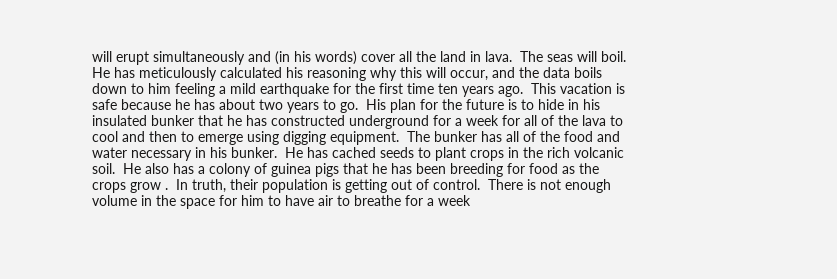will erupt simultaneously and (in his words) cover all the land in lava.  The seas will boil.  He has meticulously calculated his reasoning why this will occur, and the data boils down to him feeling a mild earthquake for the first time ten years ago.  This vacation is safe because he has about two years to go.  His plan for the future is to hide in his insulated bunker that he has constructed underground for a week for all of the lava to cool and then to emerge using digging equipment.  The bunker has all of the food and water necessary in his bunker.  He has cached seeds to plant crops in the rich volcanic soil.  He also has a colony of guinea pigs that he has been breeding for food as the crops grow .  In truth, their population is getting out of control.  There is not enough volume in the space for him to have air to breathe for a week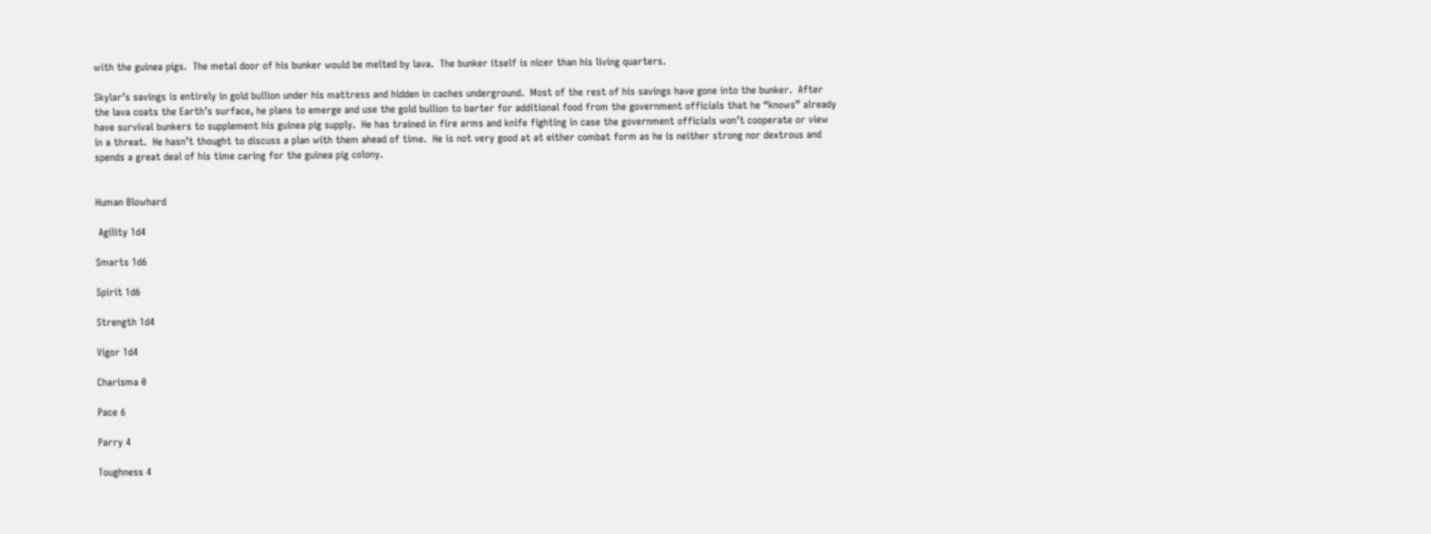with the guinea pigs.  The metal door of his bunker would be melted by lava.  The bunker itself is nicer than his living quarters.

Skylar’s savings is entirely in gold bullion under his mattress and hidden in caches underground.  Most of the rest of his savings have gone into the bunker.  After the lava coats the Earth’s surface, he plans to emerge and use the gold bullion to barter for additional food from the government officials that he “knows” already have survival bunkers to supplement his guinea pig supply.  He has trained in fire arms and knife fighting in case the government officials won’t cooperate or view in a threat.  He hasn’t thought to discuss a plan with them ahead of time.  He is not very good at at either combat form as he is neither strong nor dextrous and spends a great deal of his time caring for the guinea pig colony.


Human Blowhard

 Agility 1d4

Smarts 1d6

Spirit 1d6

Strength 1d4

Vigor 1d4

Charisma 0

Pace 6

Parry 4

Toughness 4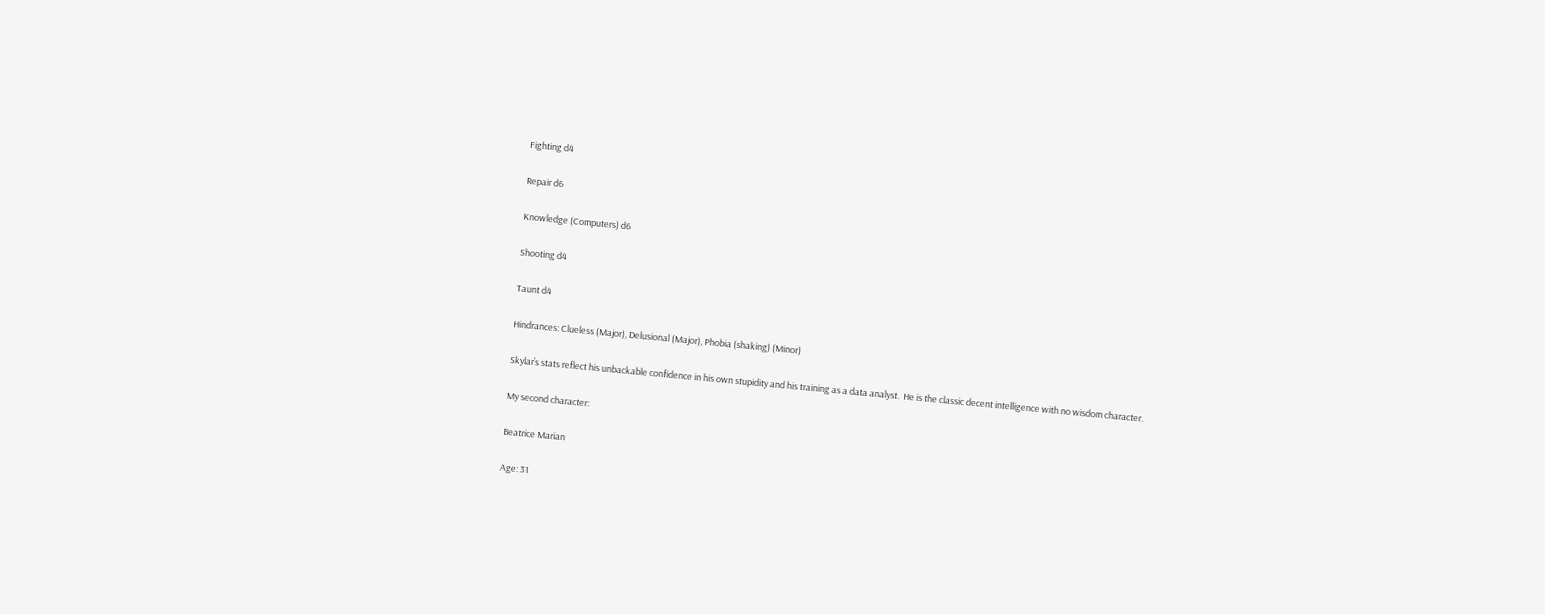Fighting d4

Repair d6

Knowledge (Computers) d6

Shooting d4

Taunt d4

Hindrances: Clueless (Major), Delusional (Major), Phobia (shaking) (Minor)

Skylar’s stats reflect his unbackable confidence in his own stupidity and his training as a data analyst.  He is the classic decent intelligence with no wisdom character.

My second character:

Beatrice Marian

Age: 31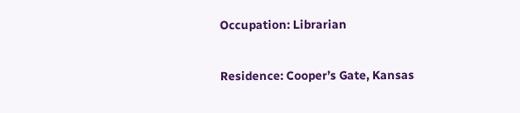Occupation: Librarian

Residence: Cooper’s Gate, Kansas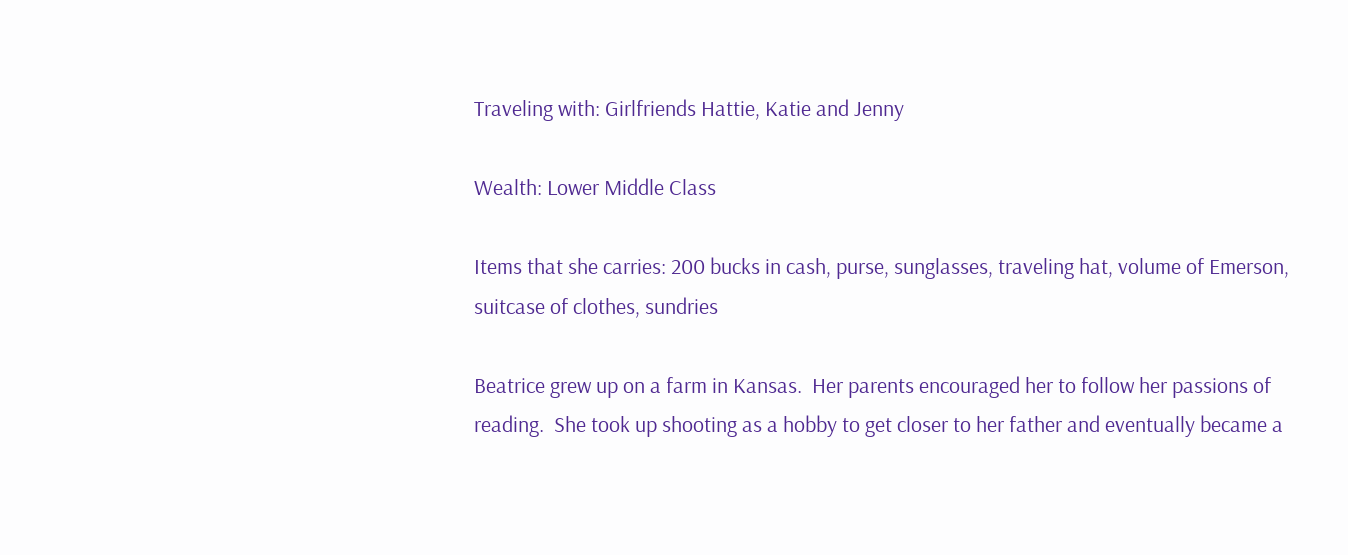Traveling with: Girlfriends Hattie, Katie and Jenny

Wealth: Lower Middle Class

Items that she carries: 200 bucks in cash, purse, sunglasses, traveling hat, volume of Emerson, suitcase of clothes, sundries

Beatrice grew up on a farm in Kansas.  Her parents encouraged her to follow her passions of reading.  She took up shooting as a hobby to get closer to her father and eventually became a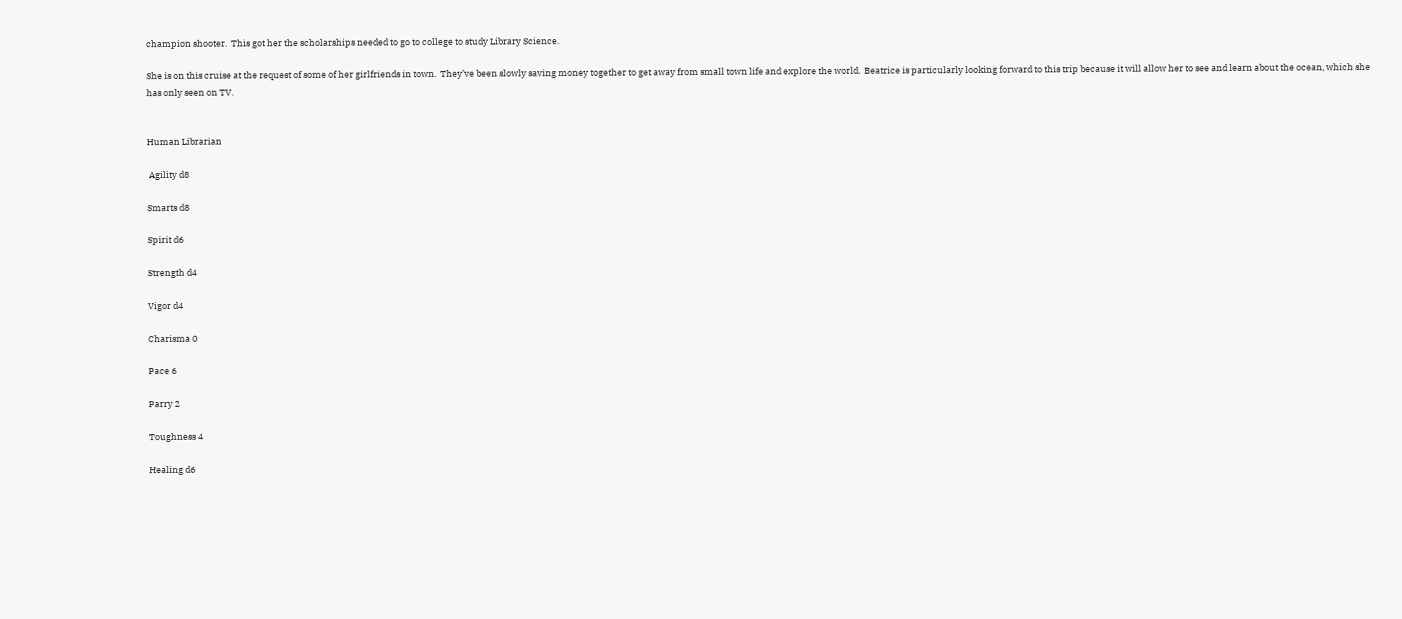champion shooter.  This got her the scholarships needed to go to college to study Library Science.

She is on this cruise at the request of some of her girlfriends in town.  They’ve been slowly saving money together to get away from small town life and explore the world.  Beatrice is particularly looking forward to this trip because it will allow her to see and learn about the ocean, which she has only seen on TV.


Human Librarian

 Agility d8

Smarts d8

Spirit d6

Strength d4

Vigor d4

Charisma 0

Pace 6

Parry 2

Toughness 4

Healing d6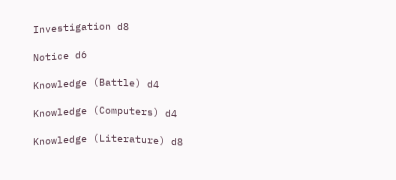Investigation d8

Notice d6

Knowledge (Battle) d4

Knowledge (Computers) d4

Knowledge (Literature) d8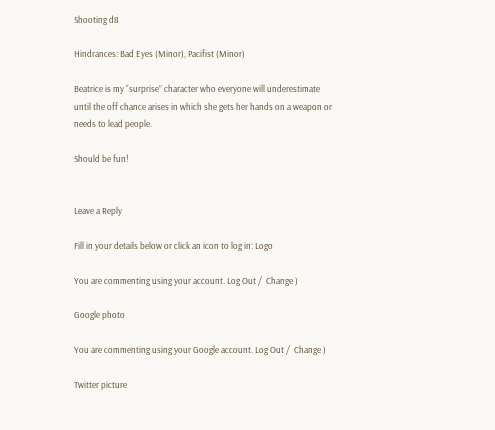Shooting d8

Hindrances: Bad Eyes (Minor), Pacifist (Minor)

Beatrice is my “surprise” character who everyone will underestimate until the off chance arises in which she gets her hands on a weapon or needs to lead people.

Should be fun!


Leave a Reply

Fill in your details below or click an icon to log in: Logo

You are commenting using your account. Log Out /  Change )

Google photo

You are commenting using your Google account. Log Out /  Change )

Twitter picture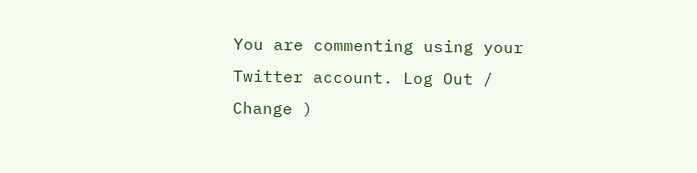You are commenting using your Twitter account. Log Out /  Change )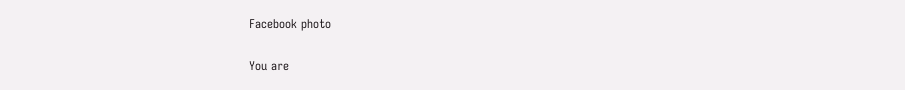Facebook photo

You are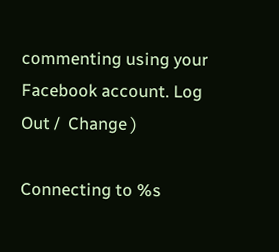commenting using your Facebook account. Log Out /  Change )

Connecting to %s